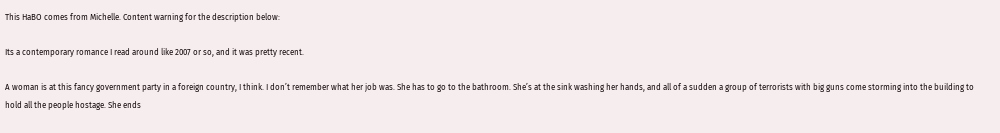This HaBO comes from Michelle. Content warning for the description below:

Its a contemporary romance I read around like 2007 or so, and it was pretty recent.

A woman is at this fancy government party in a foreign country, I think. I don’t remember what her job was. She has to go to the bathroom. She’s at the sink washing her hands, and all of a sudden a group of terrorists with big guns come storming into the building to hold all the people hostage. She ends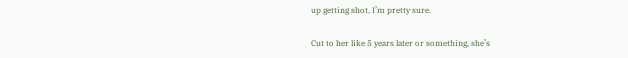up getting shot, I’m pretty sure.

Cut to her like 5 years later or something, she’s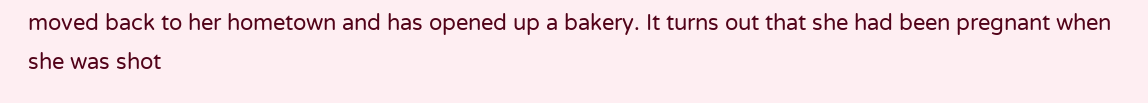moved back to her hometown and has opened up a bakery. It turns out that she had been pregnant when she was shot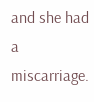and she had a miscarriage.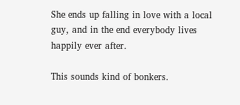She ends up falling in love with a local guy, and in the end everybody lives happily ever after.

This sounds kind of bonkers.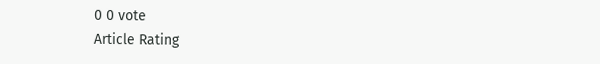0 0 vote
Article Rating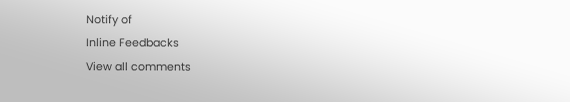Notify of
Inline Feedbacks
View all comments